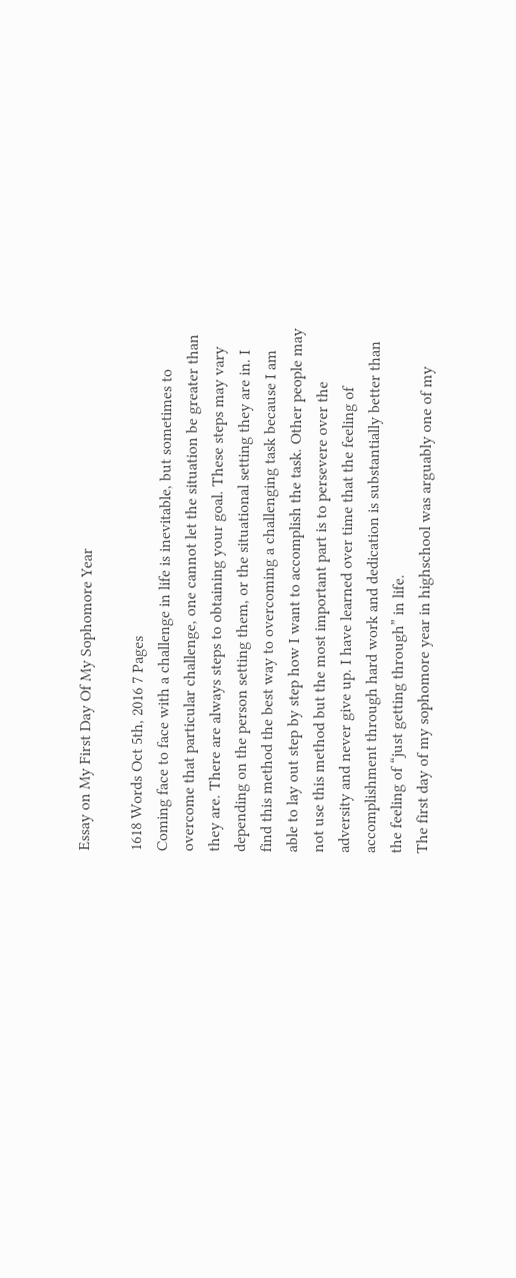Essay on My First Day Of My Sophomore Year

1618 Words Oct 5th, 2016 7 Pages
Coming face to face with a challenge in life is inevitable, but sometimes to overcome that particular challenge, one cannot let the situation be greater than they are. There are always steps to obtaining your goal. These steps may vary depending on the person setting them, or the situational setting they are in. I find this method the best way to overcoming a challenging task because I am able to lay out step by step how I want to accomplish the task. Other people may not use this method but the most important part is to persevere over the adversity and never give up. I have learned over time that the feeling of accomplishment through hard work and dedication is substantially better than the feeling of “just getting through” in life.
The first day of my sophomore year in highschool was arguably one of my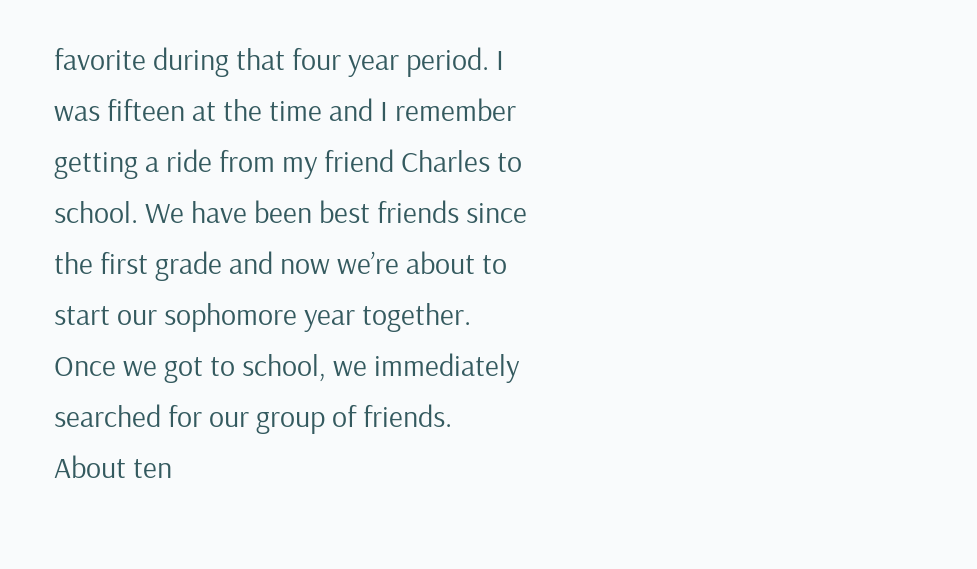favorite during that four year period. I was fifteen at the time and I remember getting a ride from my friend Charles to school. We have been best friends since the first grade and now we’re about to start our sophomore year together. Once we got to school, we immediately searched for our group of friends. About ten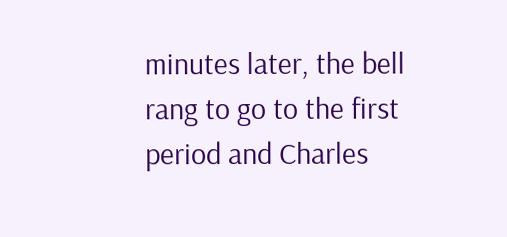minutes later, the bell rang to go to the first period and Charles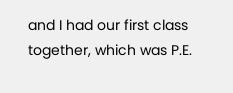and I had our first class together, which was P.E.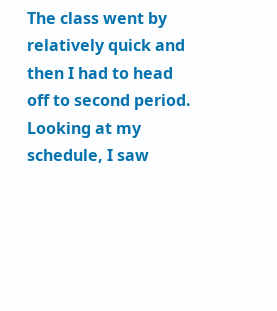The class went by relatively quick and then I had to head off to second period. Looking at my schedule, I saw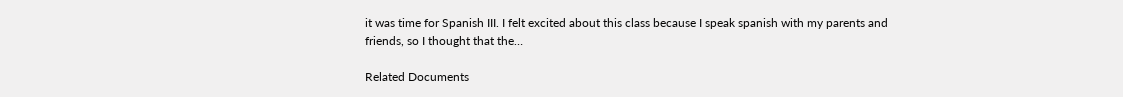it was time for Spanish III. I felt excited about this class because I speak spanish with my parents and friends, so I thought that the…

Related Documents